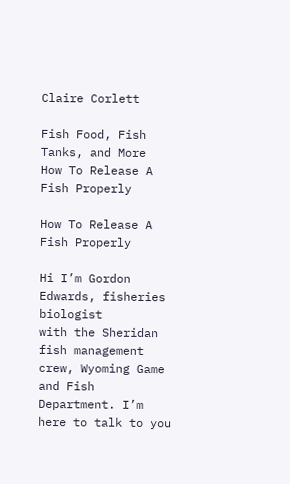Claire Corlett

Fish Food, Fish Tanks, and More
How To Release A Fish Properly

How To Release A Fish Properly

Hi I’m Gordon Edwards, fisheries biologist
with the Sheridan fish management crew, Wyoming Game and Fish Department. I’m here to talk to you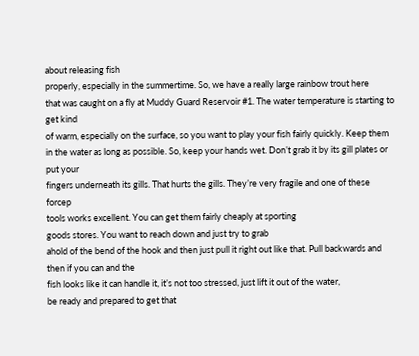about releasing fish
properly, especially in the summertime. So, we have a really large rainbow trout here
that was caught on a fly at Muddy Guard Reservoir #1. The water temperature is starting to get kind
of warm, especially on the surface, so you want to play your fish fairly quickly. Keep them in the water as long as possible. So, keep your hands wet. Don’t grab it by its gill plates or put your
fingers underneath its gills. That hurts the gills. They’re very fragile and one of these forcep
tools works excellent. You can get them fairly cheaply at sporting
goods stores. You want to reach down and just try to grab
ahold of the bend of the hook and then just pull it right out like that. Pull backwards and then if you can and the
fish looks like it can handle it, it’s not too stressed, just lift it out of the water,
be ready and prepared to get that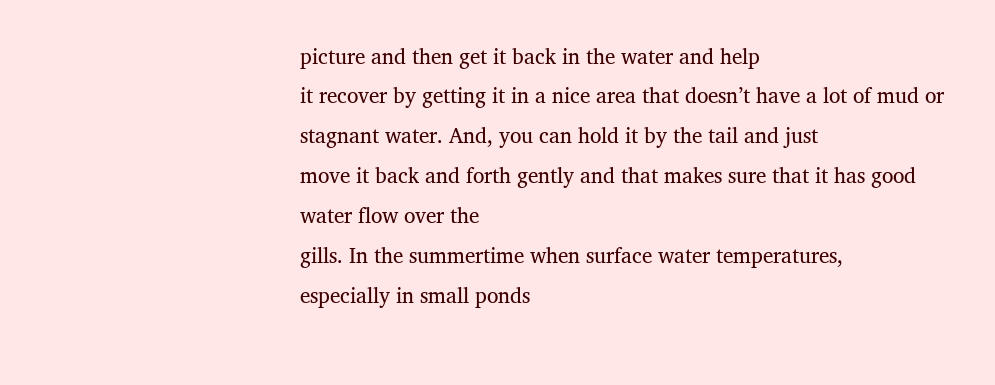picture and then get it back in the water and help
it recover by getting it in a nice area that doesn’t have a lot of mud or stagnant water. And, you can hold it by the tail and just
move it back and forth gently and that makes sure that it has good water flow over the
gills. In the summertime when surface water temperatures,
especially in small ponds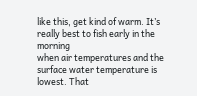like this, get kind of warm. It’s really best to fish early in the morning
when air temperatures and the surface water temperature is lowest. That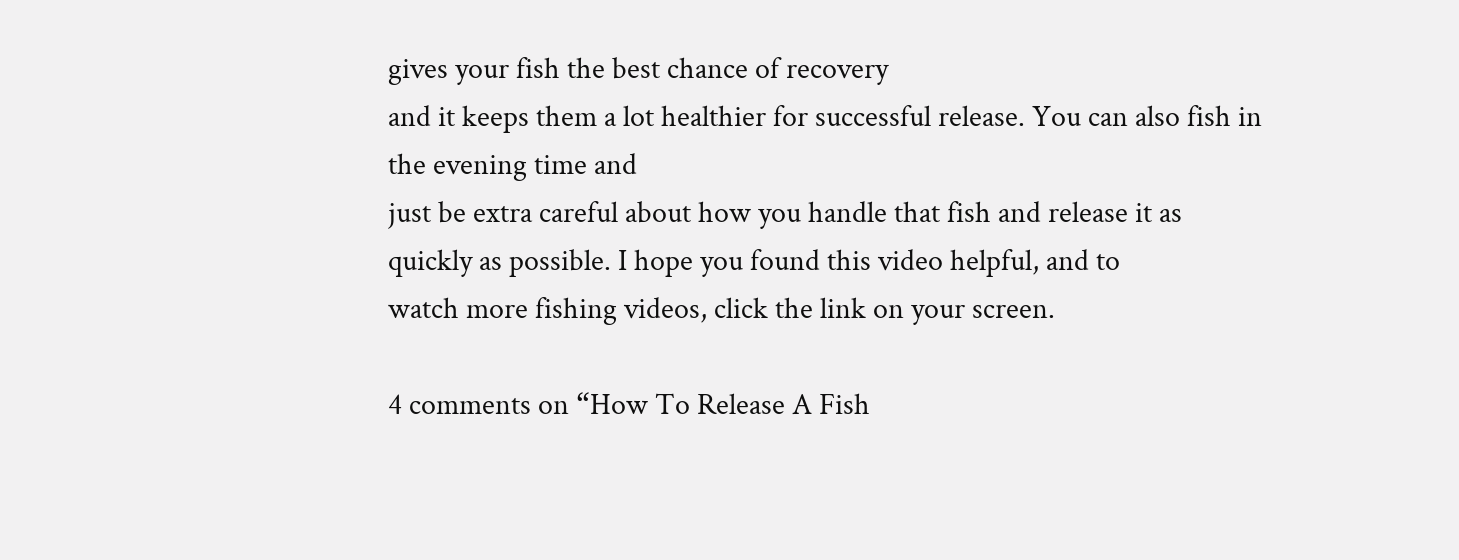gives your fish the best chance of recovery
and it keeps them a lot healthier for successful release. You can also fish in the evening time and
just be extra careful about how you handle that fish and release it as quickly as possible. I hope you found this video helpful, and to
watch more fishing videos, click the link on your screen.

4 comments on “How To Release A Fish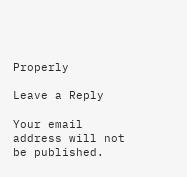Properly

Leave a Reply

Your email address will not be published.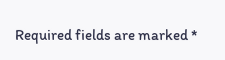Required fields are marked *